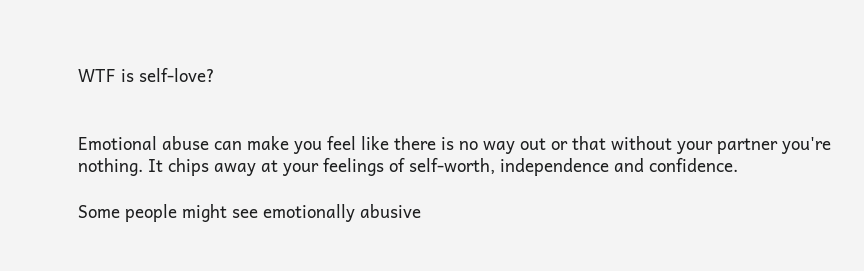WTF is self-love?


Emotional abuse can make you feel like there is no way out or that without your partner you're nothing. It chips away at your feelings of self-worth, independence and confidence.

Some people might see emotionally abusive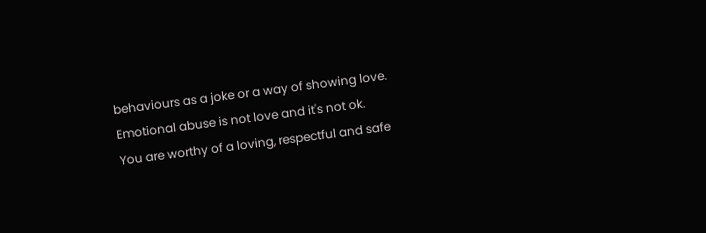behaviours as a joke or a way of showing love.
Emotional abuse is not love and it's not ok.
You are worthy of a loving, respectful and safe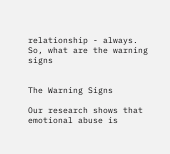relationship - always.
So, what are the warning signs


The Warning Signs

Our research shows that emotional abuse is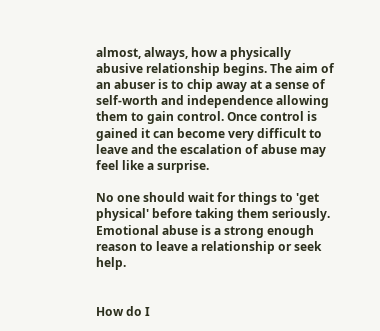almost, always, how a physically abusive relationship begins. The aim of an abuser is to chip away at a sense of self-worth and independence allowing them to gain control. Once control is gained it can become very difficult to leave and the escalation of abuse may feel like a surprise.

No one should wait for things to 'get physical' before taking them seriously.
Emotional abuse is a strong enough reason to leave a relationship or seek help.


How do I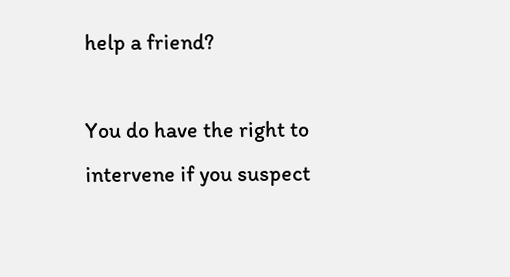help a friend?

You do have the right to intervene if you suspect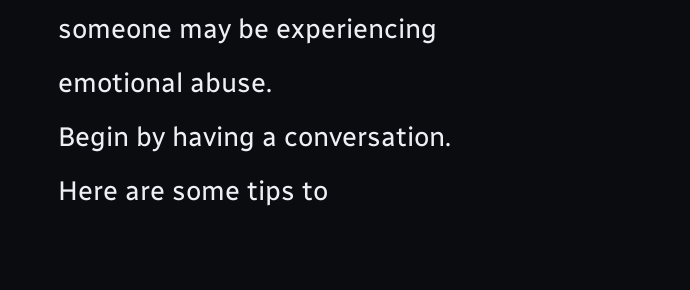someone may be experiencing emotional abuse.
Begin by having a conversation. Here are some tips to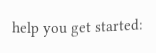help you get started: